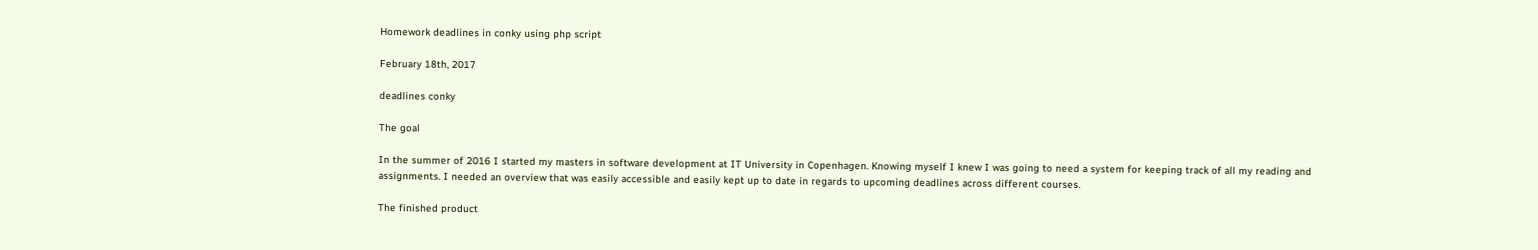Homework deadlines in conky using php script

February 18th, 2017

deadlines conky

The goal

In the summer of 2016 I started my masters in software development at IT University in Copenhagen. Knowing myself I knew I was going to need a system for keeping track of all my reading and assignments. I needed an overview that was easily accessible and easily kept up to date in regards to upcoming deadlines across different courses.

The finished product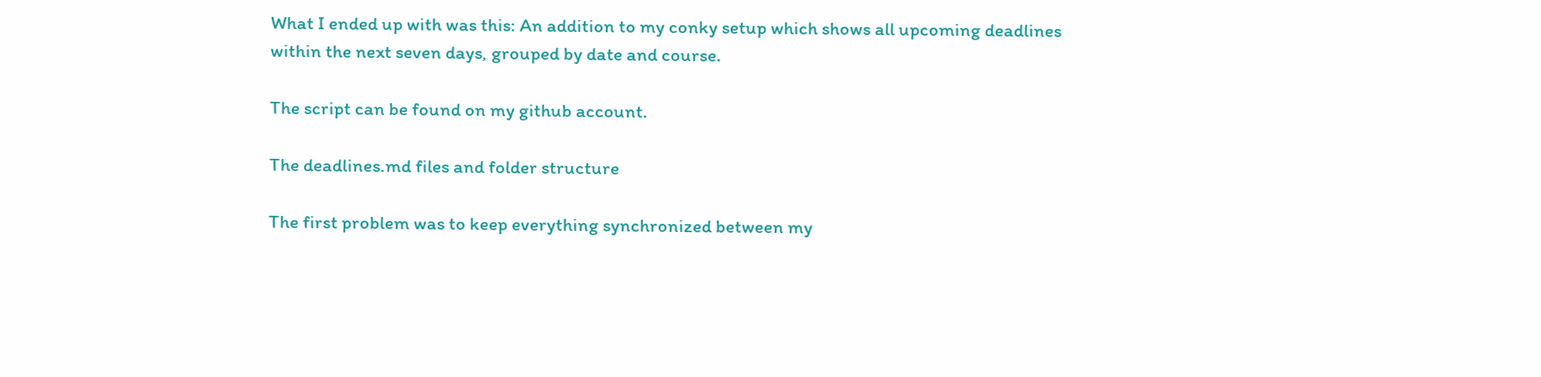What I ended up with was this: An addition to my conky setup which shows all upcoming deadlines within the next seven days, grouped by date and course.

The script can be found on my github account.

The deadlines.md files and folder structure

The first problem was to keep everything synchronized between my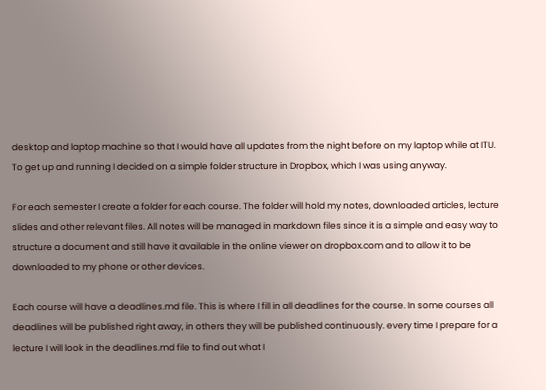desktop and laptop machine so that I would have all updates from the night before on my laptop while at ITU. To get up and running I decided on a simple folder structure in Dropbox, which I was using anyway.

For each semester I create a folder for each course. The folder will hold my notes, downloaded articles, lecture slides and other relevant files. All notes will be managed in markdown files since it is a simple and easy way to structure a document and still have it available in the online viewer on dropbox.com and to allow it to be downloaded to my phone or other devices.

Each course will have a deadlines.md file. This is where I fill in all deadlines for the course. In some courses all deadlines will be published right away, in others they will be published continuously. every time I prepare for a lecture I will look in the deadlines.md file to find out what I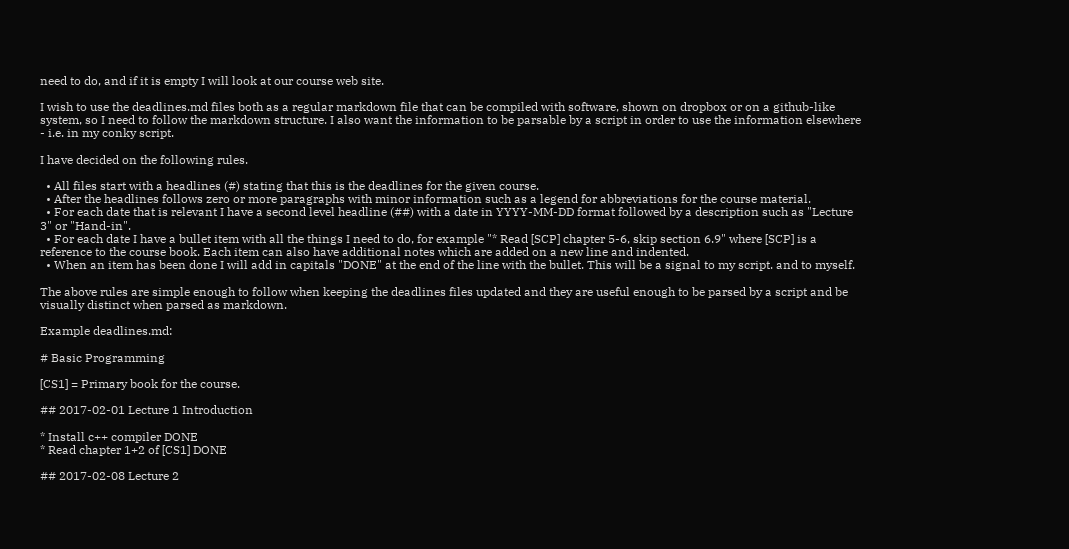need to do, and if it is empty I will look at our course web site.

I wish to use the deadlines.md files both as a regular markdown file that can be compiled with software, shown on dropbox or on a github-like system, so I need to follow the markdown structure. I also want the information to be parsable by a script in order to use the information elsewhere - i.e. in my conky script.

I have decided on the following rules.

  • All files start with a headlines (#) stating that this is the deadlines for the given course.
  • After the headlines follows zero or more paragraphs with minor information such as a legend for abbreviations for the course material.
  • For each date that is relevant I have a second level headline (##) with a date in YYYY-MM-DD format followed by a description such as "Lecture 3" or "Hand-in".
  • For each date I have a bullet item with all the things I need to do, for example "* Read [SCP] chapter 5-6, skip section 6.9" where [SCP] is a reference to the course book. Each item can also have additional notes which are added on a new line and indented.
  • When an item has been done I will add in capitals "DONE" at the end of the line with the bullet. This will be a signal to my script. and to myself.

The above rules are simple enough to follow when keeping the deadlines files updated and they are useful enough to be parsed by a script and be visually distinct when parsed as markdown.

Example deadlines.md:

# Basic Programming

[CS1] = Primary book for the course.

## 2017-02-01 Lecture 1 Introduction

* Install c++ compiler DONE
* Read chapter 1+2 of [CS1] DONE

## 2017-02-08 Lecture 2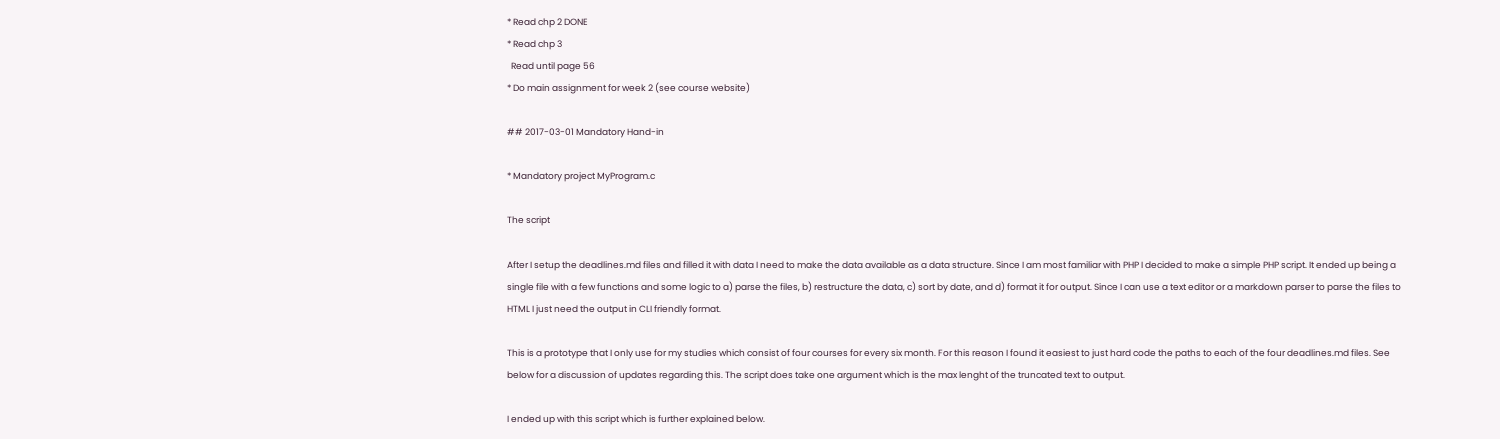* Read chp 2 DONE
* Read chp 3
  Read until page 56
* Do main assignment for week 2 (see course website)

## 2017-03-01 Mandatory Hand-in

* Mandatory project MyProgram.c

The script

After I setup the deadlines.md files and filled it with data I need to make the data available as a data structure. Since I am most familiar with PHP I decided to make a simple PHP script. It ended up being a single file with a few functions and some logic to a) parse the files, b) restructure the data, c) sort by date, and d) format it for output. Since I can use a text editor or a markdown parser to parse the files to HTML I just need the output in CLI friendly format.

This is a prototype that I only use for my studies which consist of four courses for every six month. For this reason I found it easiest to just hard code the paths to each of the four deadlines.md files. See below for a discussion of updates regarding this. The script does take one argument which is the max lenght of the truncated text to output.

I ended up with this script which is further explained below.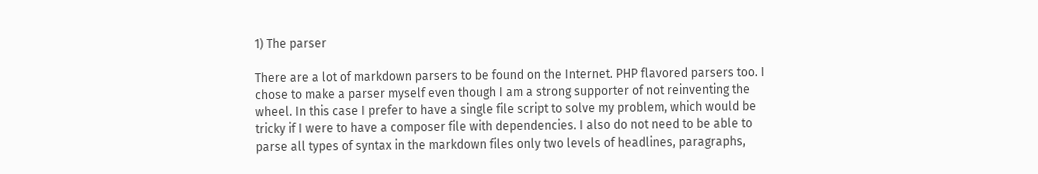1) The parser

There are a lot of markdown parsers to be found on the Internet. PHP flavored parsers too. I chose to make a parser myself even though I am a strong supporter of not reinventing the wheel. In this case I prefer to have a single file script to solve my problem, which would be tricky if I were to have a composer file with dependencies. I also do not need to be able to parse all types of syntax in the markdown files only two levels of headlines, paragraphs,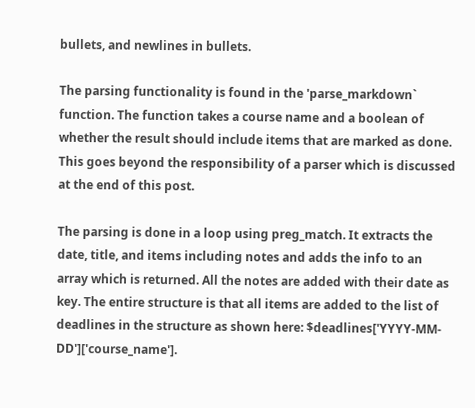bullets, and newlines in bullets.

The parsing functionality is found in the 'parse_markdown` function. The function takes a course name and a boolean of whether the result should include items that are marked as done. This goes beyond the responsibility of a parser which is discussed at the end of this post.

The parsing is done in a loop using preg_match. It extracts the date, title, and items including notes and adds the info to an array which is returned. All the notes are added with their date as key. The entire structure is that all items are added to the list of deadlines in the structure as shown here: $deadlines['YYYY-MM-DD']['course_name'].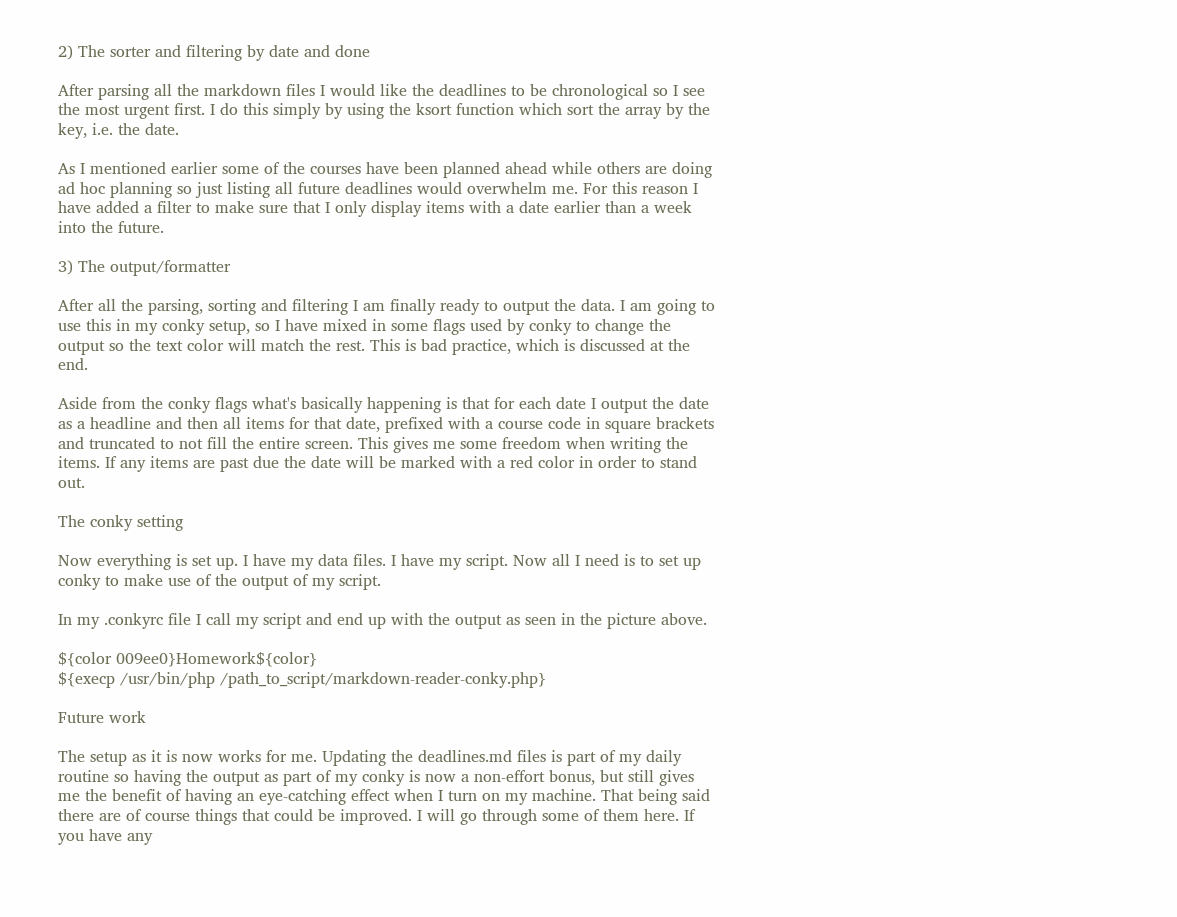2) The sorter and filtering by date and done

After parsing all the markdown files I would like the deadlines to be chronological so I see the most urgent first. I do this simply by using the ksort function which sort the array by the key, i.e. the date.

As I mentioned earlier some of the courses have been planned ahead while others are doing ad hoc planning so just listing all future deadlines would overwhelm me. For this reason I have added a filter to make sure that I only display items with a date earlier than a week into the future.

3) The output/formatter

After all the parsing, sorting and filtering I am finally ready to output the data. I am going to use this in my conky setup, so I have mixed in some flags used by conky to change the output so the text color will match the rest. This is bad practice, which is discussed at the end.

Aside from the conky flags what's basically happening is that for each date I output the date as a headline and then all items for that date, prefixed with a course code in square brackets and truncated to not fill the entire screen. This gives me some freedom when writing the items. If any items are past due the date will be marked with a red color in order to stand out.

The conky setting

Now everything is set up. I have my data files. I have my script. Now all I need is to set up conky to make use of the output of my script.

In my .conkyrc file I call my script and end up with the output as seen in the picture above.

${color 009ee0}Homework${color}
${execp /usr/bin/php /path_to_script/markdown-reader-conky.php}

Future work

The setup as it is now works for me. Updating the deadlines.md files is part of my daily routine so having the output as part of my conky is now a non-effort bonus, but still gives me the benefit of having an eye-catching effect when I turn on my machine. That being said there are of course things that could be improved. I will go through some of them here. If you have any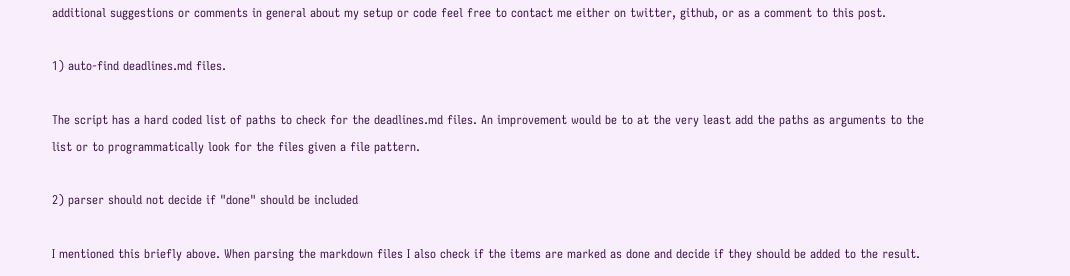additional suggestions or comments in general about my setup or code feel free to contact me either on twitter, github, or as a comment to this post.

1) auto-find deadlines.md files.

The script has a hard coded list of paths to check for the deadlines.md files. An improvement would be to at the very least add the paths as arguments to the list or to programmatically look for the files given a file pattern.

2) parser should not decide if "done" should be included

I mentioned this briefly above. When parsing the markdown files I also check if the items are marked as done and decide if they should be added to the result.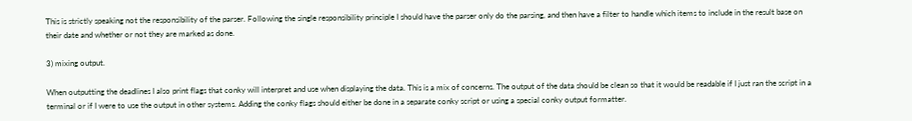This is strictly speaking not the responsibility of the parser. Following the single responsibility principle I should have the parser only do the parsing, and then have a filter to handle which items to include in the result base on their date and whether or not they are marked as done.

3) mixing output.

When outputting the deadlines I also print flags that conky will interpret and use when displaying the data. This is a mix of concerns. The output of the data should be clean so that it would be readable if I just ran the script in a terminal or if I were to use the output in other systems. Adding the conky flags should either be done in a separate conky script or using a special conky output formatter.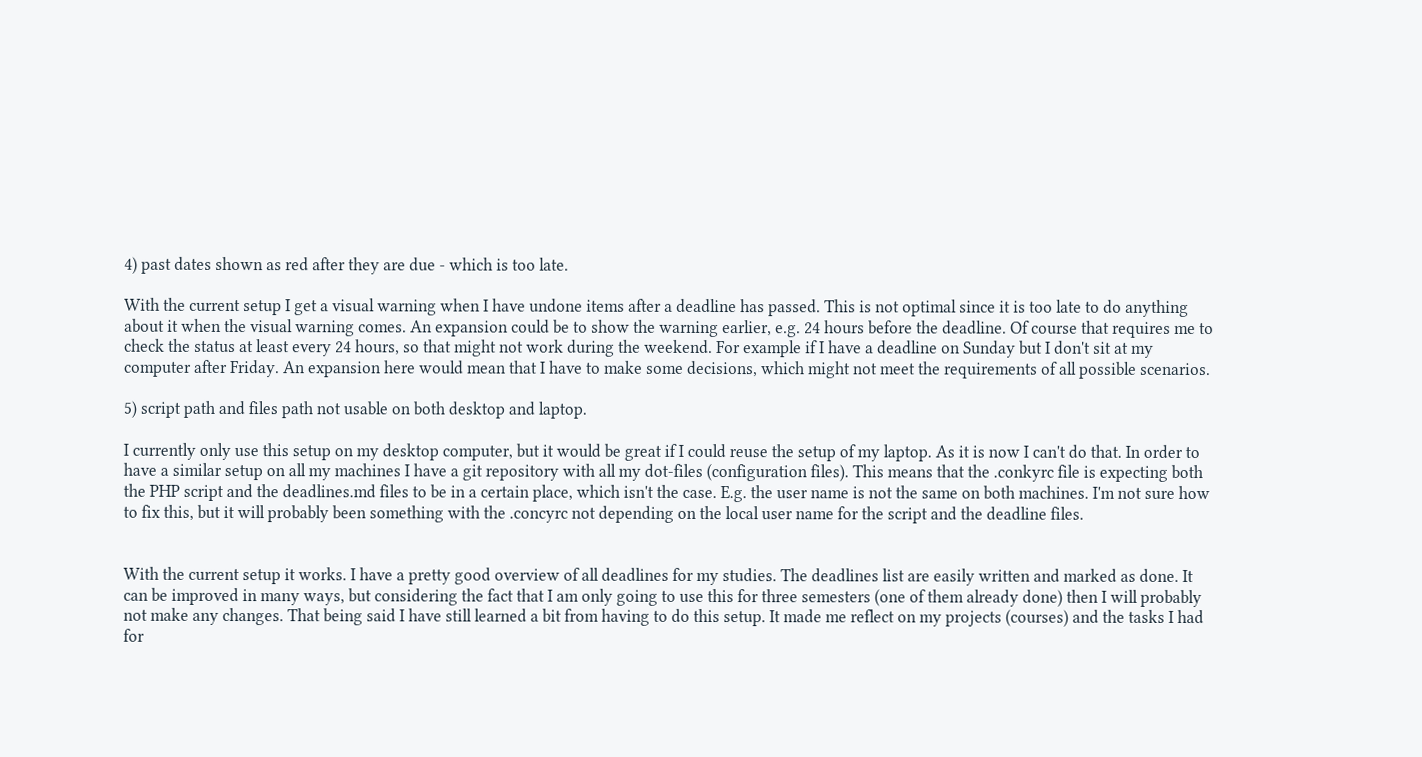4) past dates shown as red after they are due - which is too late.

With the current setup I get a visual warning when I have undone items after a deadline has passed. This is not optimal since it is too late to do anything about it when the visual warning comes. An expansion could be to show the warning earlier, e.g. 24 hours before the deadline. Of course that requires me to check the status at least every 24 hours, so that might not work during the weekend. For example if I have a deadline on Sunday but I don't sit at my computer after Friday. An expansion here would mean that I have to make some decisions, which might not meet the requirements of all possible scenarios.

5) script path and files path not usable on both desktop and laptop.

I currently only use this setup on my desktop computer, but it would be great if I could reuse the setup of my laptop. As it is now I can't do that. In order to have a similar setup on all my machines I have a git repository with all my dot-files (configuration files). This means that the .conkyrc file is expecting both the PHP script and the deadlines.md files to be in a certain place, which isn't the case. E.g. the user name is not the same on both machines. I'm not sure how to fix this, but it will probably been something with the .concyrc not depending on the local user name for the script and the deadline files.


With the current setup it works. I have a pretty good overview of all deadlines for my studies. The deadlines list are easily written and marked as done. It can be improved in many ways, but considering the fact that I am only going to use this for three semesters (one of them already done) then I will probably not make any changes. That being said I have still learned a bit from having to do this setup. It made me reflect on my projects (courses) and the tasks I had for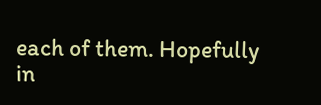each of them. Hopefully in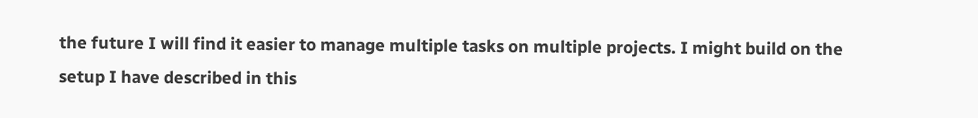the future I will find it easier to manage multiple tasks on multiple projects. I might build on the setup I have described in this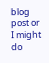blog post or I might do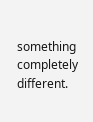something completely different.